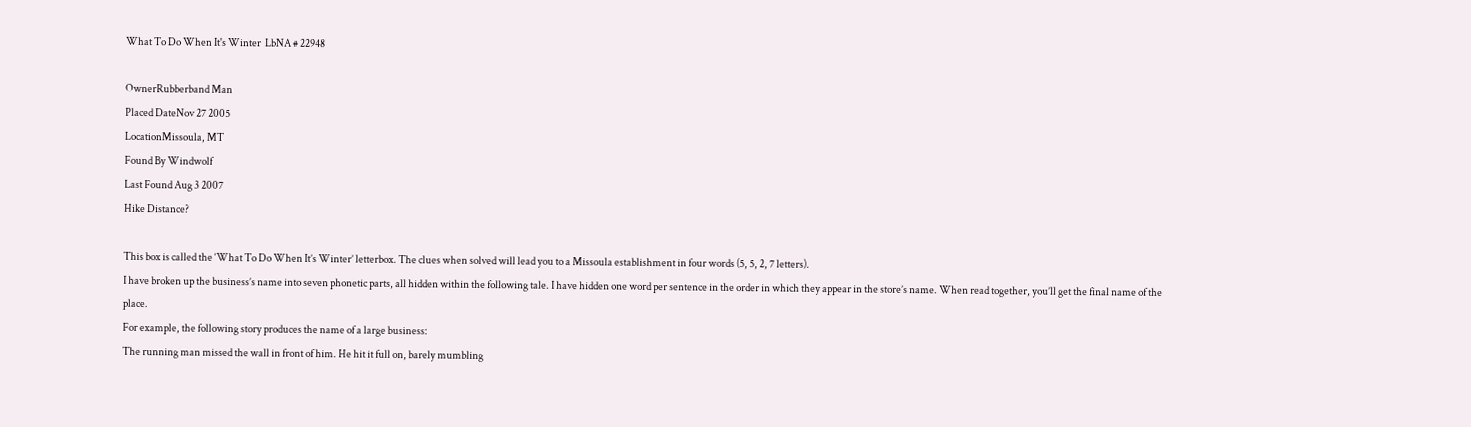What To Do When It's Winter  LbNA # 22948

OwnerRubberband Man
Placed DateNov 27 2005
LocationMissoula, MT
Found By Windwolf
Last Found Aug 3 2007
Hike Distance?

This box is called the ‘What To Do When It’s Winter’ letterbox. The clues when solved will lead you to a Missoula establishment in four words (5, 5, 2, 7 letters).
I have broken up the business’s name into seven phonetic parts, all hidden within the following tale. I have hidden one word per sentence in the order in which they appear in the store’s name. When read together, you’ll get the final name of the place.
For example, the following story produces the name of a large business:
The running man missed the wall in front of him. He hit it full on, barely mumbling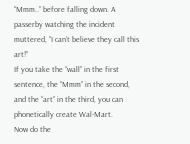“Mmm..” before falling down. A passerby watching the incident muttered, “I can’t believe they call this art!”
If you take the “wall” in the first sentence, the “Mmm” in the second, and the “art” in the third, you can phonetically create Wal-Mart.
Now do the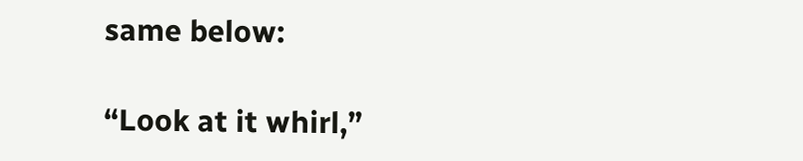same below:

“Look at it whirl,”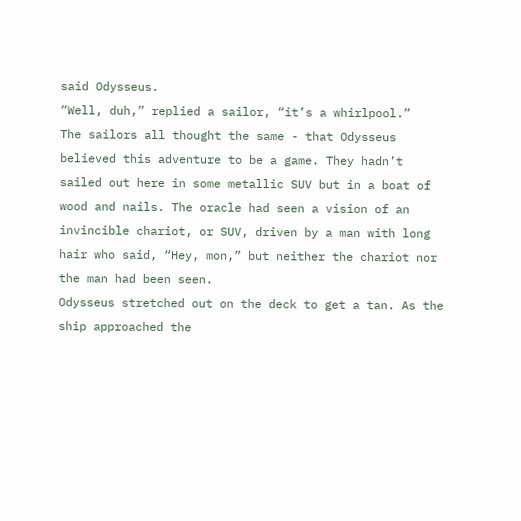said Odysseus.
“Well, duh,” replied a sailor, “it’s a whirlpool.”
The sailors all thought the same - that Odysseus believed this adventure to be a game. They hadn’t sailed out here in some metallic SUV but in a boat of wood and nails. The oracle had seen a vision of an invincible chariot, or SUV, driven by a man with long hair who said, “Hey, mon,” but neither the chariot nor the man had been seen.
Odysseus stretched out on the deck to get a tan. As the ship approached the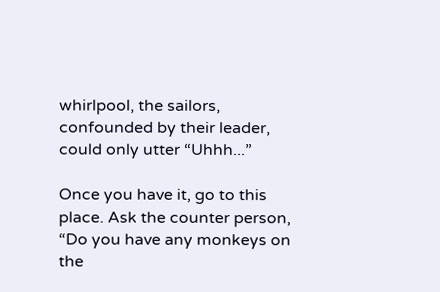whirlpool, the sailors, confounded by their leader, could only utter “Uhhh...”

Once you have it, go to this place. Ask the counter person, “Do you have any monkeys on the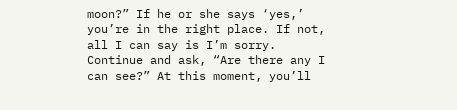moon?” If he or she says ‘yes,’ you’re in the right place. If not, all I can say is I’m sorry.
Continue and ask, “Are there any I can see?” At this moment, you’ll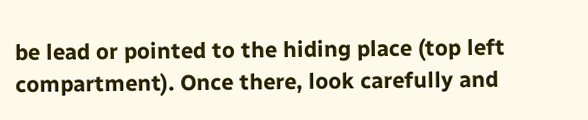be lead or pointed to the hiding place (top left compartment). Once there, look carefully and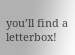you’ll find a letterbox!